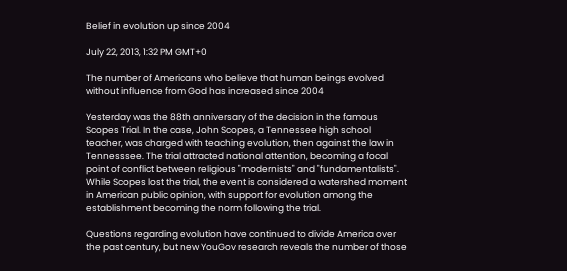Belief in evolution up since 2004

July 22, 2013, 1:32 PM GMT+0

The number of Americans who believe that human beings evolved without influence from God has increased since 2004

Yesterday was the 88th anniversary of the decision in the famous Scopes Trial. In the case, John Scopes, a Tennessee high school teacher, was charged with teaching evolution, then against the law in Tennesssee. The trial attracted national attention, becoming a focal point of conflict between religious "modernists" and "fundamentalists". While Scopes lost the trial, the event is considered a watershed moment in American public opinion, with support for evolution among the establishment becoming the norm following the trial.

Questions regarding evolution have continued to divide America over the past century, but new YouGov research reveals the number of those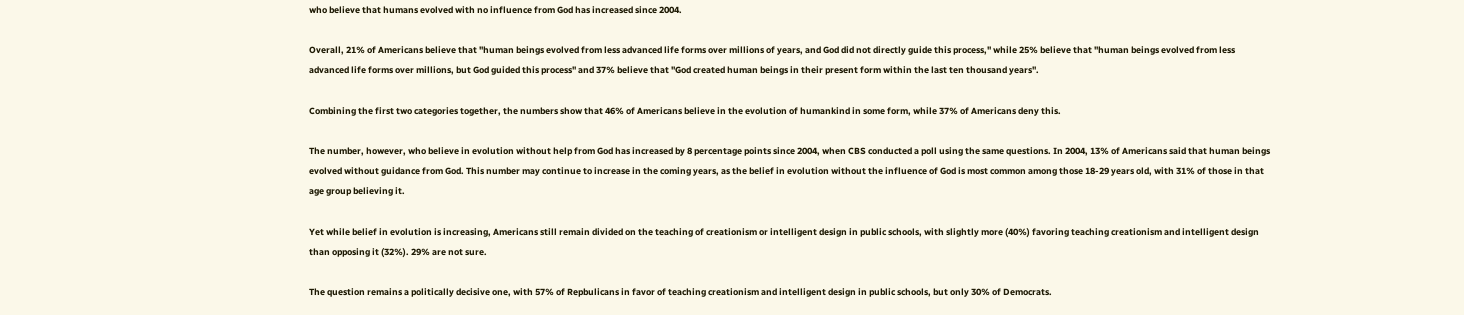who believe that humans evolved with no influence from God has increased since 2004.

Overall, 21% of Americans believe that "human beings evolved from less advanced life forms over millions of years, and God did not directly guide this process," while 25% believe that "human beings evolved from less advanced life forms over millions, but God guided this process" and 37% believe that "God created human beings in their present form within the last ten thousand years".

Combining the first two categories together, the numbers show that 46% of Americans believe in the evolution of humankind in some form, while 37% of Americans deny this.

The number, however, who believe in evolution without help from God has increased by 8 percentage points since 2004, when CBS conducted a poll using the same questions. In 2004, 13% of Americans said that human beings evolved without guidance from God. This number may continue to increase in the coming years, as the belief in evolution without the influence of God is most common among those 18-29 years old, with 31% of those in that age group believing it.

Yet while belief in evolution is increasing, Americans still remain divided on the teaching of creationism or intelligent design in public schools, with slightly more (40%) favoring teaching creationism and intelligent design than opposing it (32%). 29% are not sure.

The question remains a politically decisive one, with 57% of Repbulicans in favor of teaching creationism and intelligent design in public schools, but only 30% of Democrats.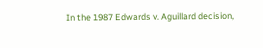In the 1987 Edwards v. Aguillard decision,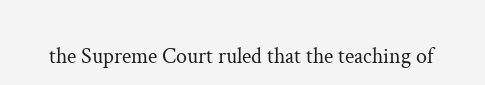the Supreme Court ruled that the teaching of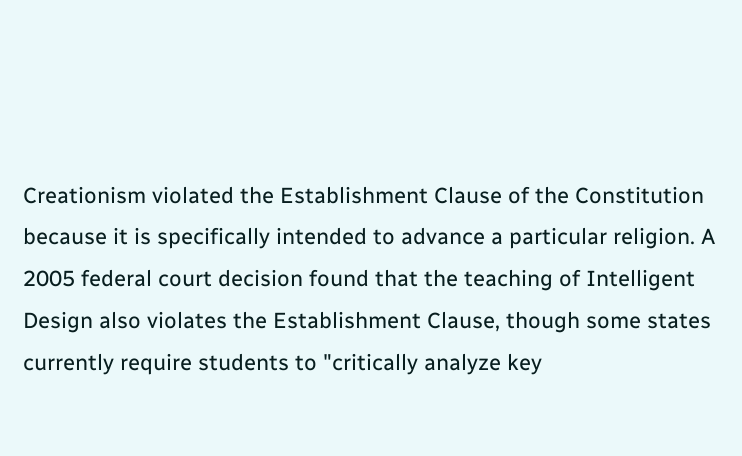Creationism violated the Establishment Clause of the Constitution because it is specifically intended to advance a particular religion. A 2005 federal court decision found that the teaching of Intelligent Design also violates the Establishment Clause, though some states currently require students to "critically analyze key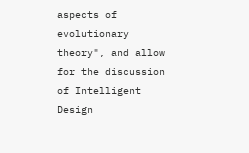aspects of evolutionary theory", and allow for the discussion of Intelligent Design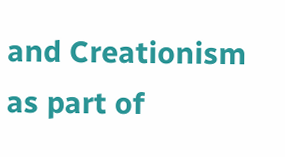and Creationism as part of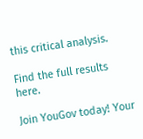this critical analysis.

Find the full results here.

Join YouGov today! Your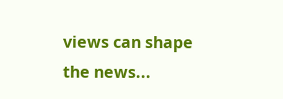views can shape the news...